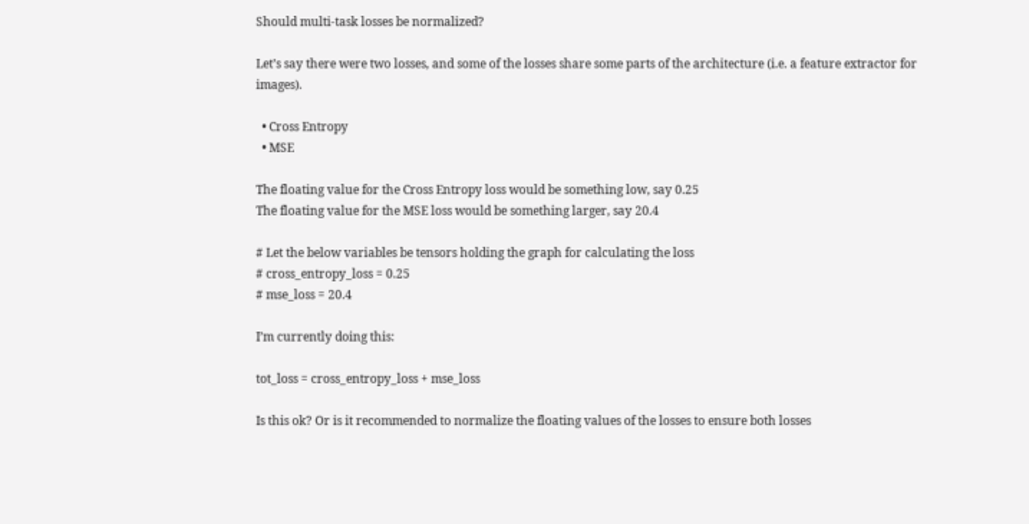Should multi-task losses be normalized?

Let’s say there were two losses, and some of the losses share some parts of the architecture (i.e. a feature extractor for images).

  • Cross Entropy
  • MSE

The floating value for the Cross Entropy loss would be something low, say 0.25
The floating value for the MSE loss would be something larger, say 20.4

# Let the below variables be tensors holding the graph for calculating the loss
# cross_entropy_loss = 0.25
# mse_loss = 20.4

I’m currently doing this:

tot_loss = cross_entropy_loss + mse_loss

Is this ok? Or is it recommended to normalize the floating values of the losses to ensure both losses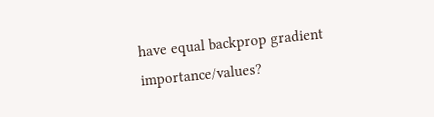have equal backprop gradient importance/values?